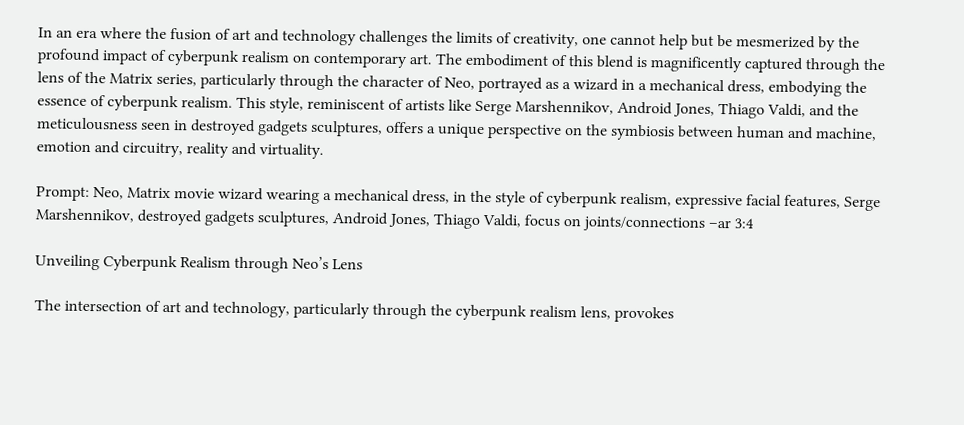In an era where the fusion of art and technology challenges the limits of creativity, one cannot help but be mesmerized by the profound impact of cyberpunk realism on contemporary art. The embodiment of this blend is magnificently captured through the lens of the Matrix series, particularly through the character of Neo, portrayed as a wizard in a mechanical dress, embodying the essence of cyberpunk realism. This style, reminiscent of artists like Serge Marshennikov, Android Jones, Thiago Valdi, and the meticulousness seen in destroyed gadgets sculptures, offers a unique perspective on the symbiosis between human and machine, emotion and circuitry, reality and virtuality.

Prompt: Neo, Matrix movie wizard wearing a mechanical dress, in the style of cyberpunk realism, expressive facial features, Serge Marshennikov, destroyed gadgets sculptures, Android Jones, Thiago Valdi, focus on joints/connections –ar 3:4

Unveiling Cyberpunk Realism through Neo’s Lens

The intersection of art and technology, particularly through the cyberpunk realism lens, provokes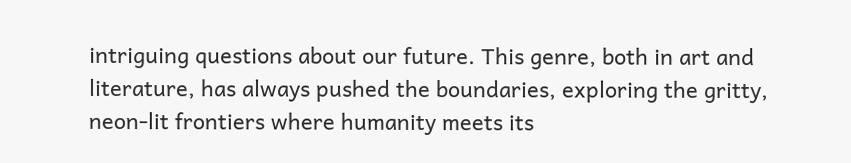intriguing questions about our future. This genre, both in art and literature, has always pushed the boundaries, exploring the gritty, neon-lit frontiers where humanity meets its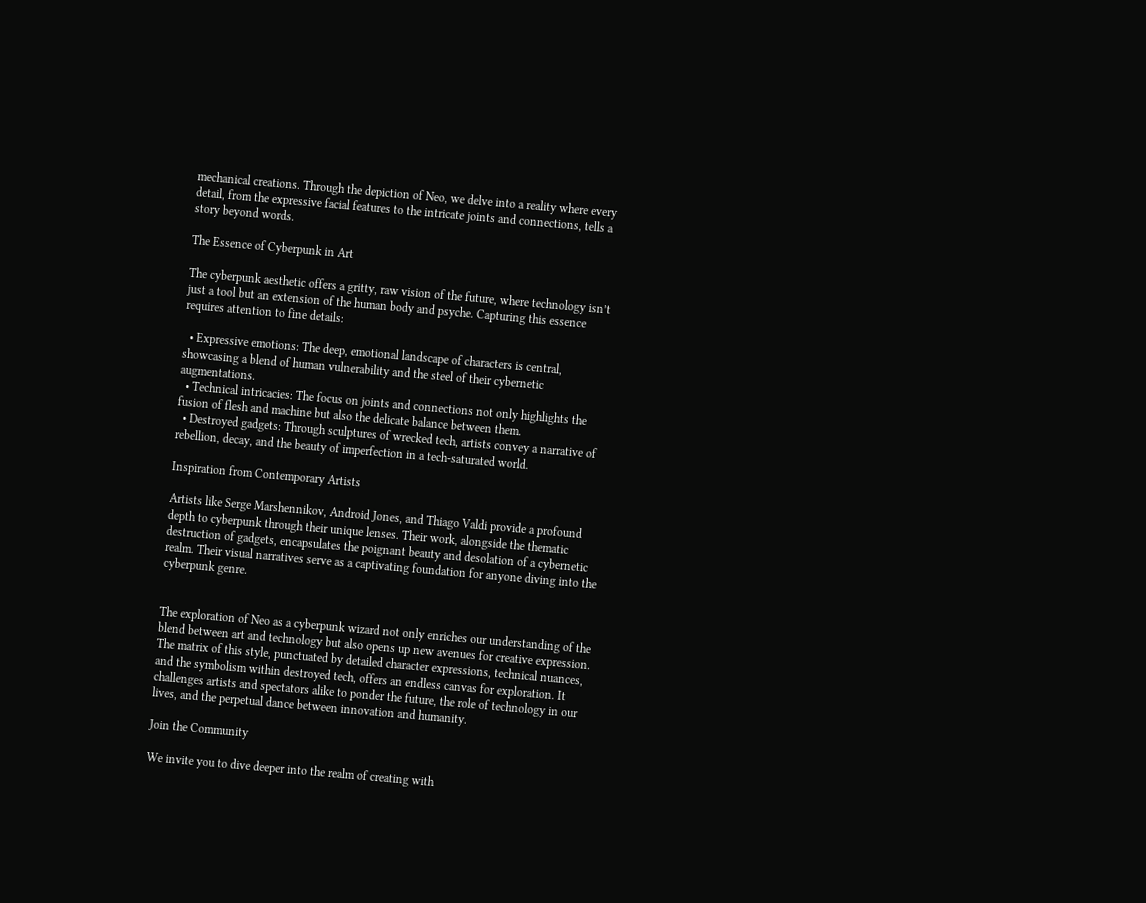mechanical creations. Through the depiction of Neo, we delve into a reality where every detail, from the expressive facial features to the intricate joints and connections, tells a story beyond words.

The Essence of Cyberpunk in Art

The cyberpunk aesthetic offers a gritty, raw vision of the future, where technology isn’t just a tool but an extension of the human body and psyche. Capturing this essence requires attention to fine details:

  • Expressive emotions: The deep, emotional landscape of characters is central, showcasing a blend of human vulnerability and the steel of their cybernetic augmentations.
  • Technical intricacies: The focus on joints and connections not only highlights the fusion of flesh and machine but also the delicate balance between them.
  • Destroyed gadgets: Through sculptures of wrecked tech, artists convey a narrative of rebellion, decay, and the beauty of imperfection in a tech-saturated world.

Inspiration from Contemporary Artists

Artists like Serge Marshennikov, Android Jones, and Thiago Valdi provide a profound depth to cyberpunk through their unique lenses. Their work, alongside the thematic destruction of gadgets, encapsulates the poignant beauty and desolation of a cybernetic realm. Their visual narratives serve as a captivating foundation for anyone diving into the cyberpunk genre.


The exploration of Neo as a cyberpunk wizard not only enriches our understanding of the blend between art and technology but also opens up new avenues for creative expression. The matrix of this style, punctuated by detailed character expressions, technical nuances, and the symbolism within destroyed tech, offers an endless canvas for exploration. It challenges artists and spectators alike to ponder the future, the role of technology in our lives, and the perpetual dance between innovation and humanity.

Join the Community

We invite you to dive deeper into the realm of creating with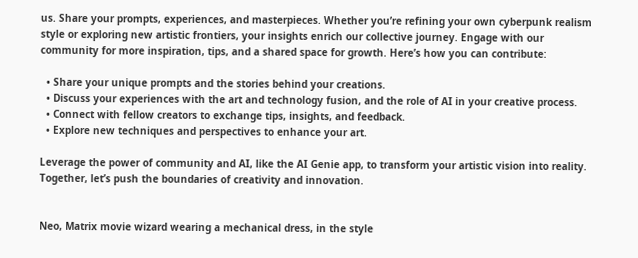us. Share your prompts, experiences, and masterpieces. Whether you’re refining your own cyberpunk realism style or exploring new artistic frontiers, your insights enrich our collective journey. Engage with our community for more inspiration, tips, and a shared space for growth. Here’s how you can contribute:

  • Share your unique prompts and the stories behind your creations.
  • Discuss your experiences with the art and technology fusion, and the role of AI in your creative process.
  • Connect with fellow creators to exchange tips, insights, and feedback.
  • Explore new techniques and perspectives to enhance your art.

Leverage the power of community and AI, like the AI Genie app, to transform your artistic vision into reality. Together, let’s push the boundaries of creativity and innovation.


Neo, Matrix movie wizard wearing a mechanical dress, in the style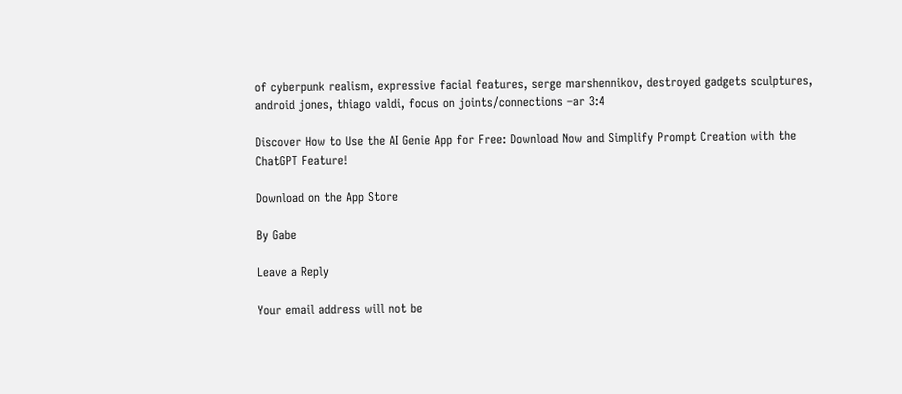of cyberpunk realism, expressive facial features, serge marshennikov, destroyed gadgets sculptures, android jones, thiago valdi, focus on joints/connections –ar 3:4

Discover How to Use the AI Genie App for Free: Download Now and Simplify Prompt Creation with the ChatGPT Feature!

Download on the App Store

By Gabe

Leave a Reply

Your email address will not be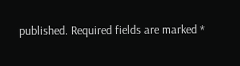published. Required fields are marked *